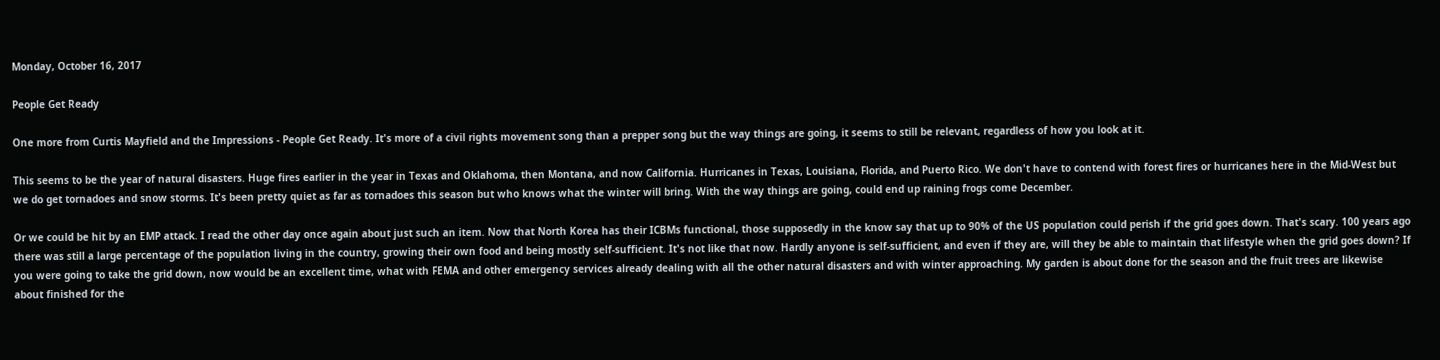Monday, October 16, 2017

People Get Ready

One more from Curtis Mayfield and the Impressions - People Get Ready. It's more of a civil rights movement song than a prepper song but the way things are going, it seems to still be relevant, regardless of how you look at it.

This seems to be the year of natural disasters. Huge fires earlier in the year in Texas and Oklahoma, then Montana, and now California. Hurricanes in Texas, Louisiana, Florida, and Puerto Rico. We don't have to contend with forest fires or hurricanes here in the Mid-West but we do get tornadoes and snow storms. It's been pretty quiet as far as tornadoes this season but who knows what the winter will bring. With the way things are going, could end up raining frogs come December.

Or we could be hit by an EMP attack. I read the other day once again about just such an item. Now that North Korea has their ICBMs functional, those supposedly in the know say that up to 90% of the US population could perish if the grid goes down. That's scary. 100 years ago there was still a large percentage of the population living in the country, growing their own food and being mostly self-sufficient. It's not like that now. Hardly anyone is self-sufficient, and even if they are, will they be able to maintain that lifestyle when the grid goes down? If you were going to take the grid down, now would be an excellent time, what with FEMA and other emergency services already dealing with all the other natural disasters and with winter approaching. My garden is about done for the season and the fruit trees are likewise about finished for the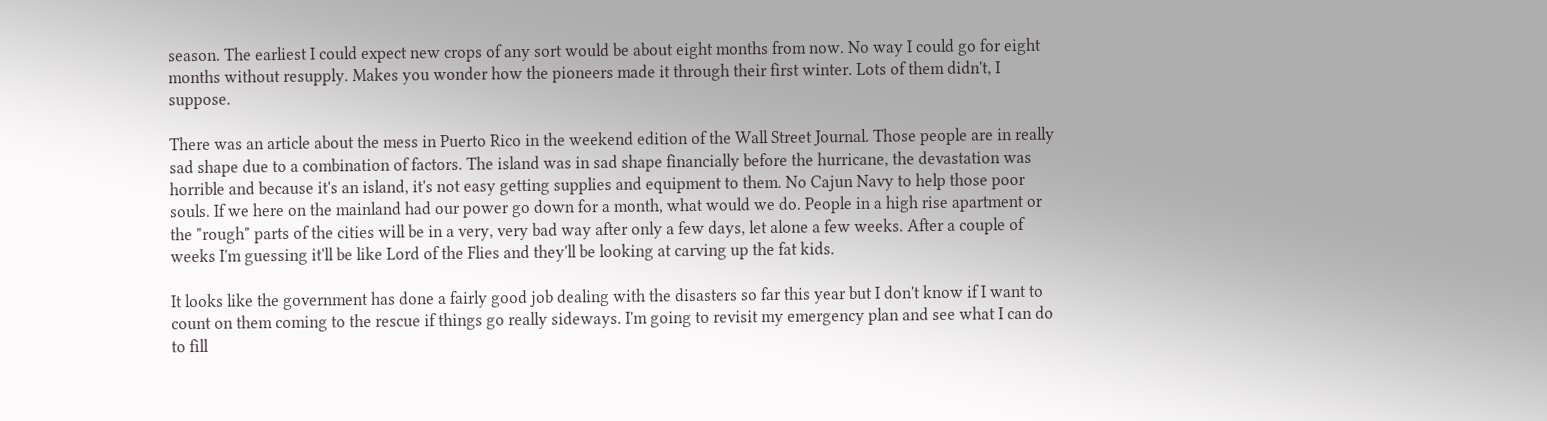season. The earliest I could expect new crops of any sort would be about eight months from now. No way I could go for eight months without resupply. Makes you wonder how the pioneers made it through their first winter. Lots of them didn't, I suppose.

There was an article about the mess in Puerto Rico in the weekend edition of the Wall Street Journal. Those people are in really sad shape due to a combination of factors. The island was in sad shape financially before the hurricane, the devastation was horrible and because it's an island, it's not easy getting supplies and equipment to them. No Cajun Navy to help those poor souls. If we here on the mainland had our power go down for a month, what would we do. People in a high rise apartment or the "rough" parts of the cities will be in a very, very bad way after only a few days, let alone a few weeks. After a couple of weeks I'm guessing it'll be like Lord of the Flies and they'll be looking at carving up the fat kids.

It looks like the government has done a fairly good job dealing with the disasters so far this year but I don't know if I want to count on them coming to the rescue if things go really sideways. I'm going to revisit my emergency plan and see what I can do to fill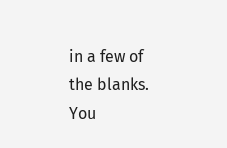in a few of the blanks. You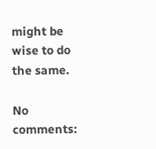might be wise to do the same.

No comments: